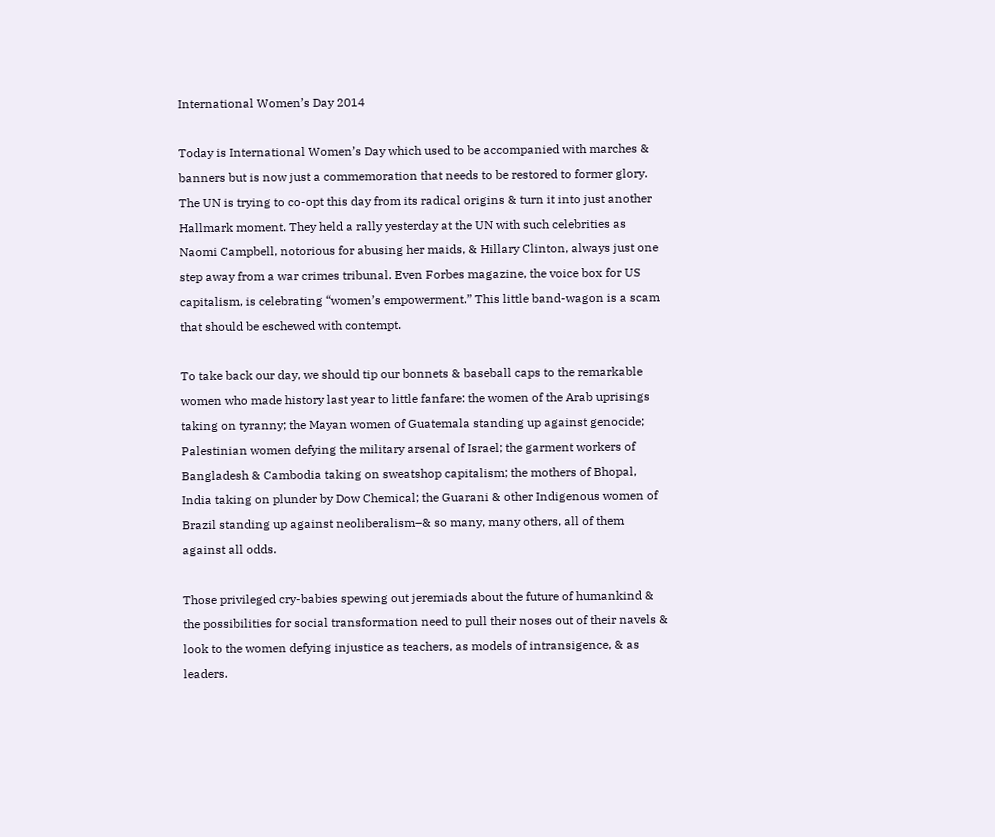International Women’s Day 2014

Today is International Women’s Day which used to be accompanied with marches & banners but is now just a commemoration that needs to be restored to former glory. The UN is trying to co-opt this day from its radical origins & turn it into just another Hallmark moment. They held a rally yesterday at the UN with such celebrities as Naomi Campbell, notorious for abusing her maids, & Hillary Clinton, always just one step away from a war crimes tribunal. Even Forbes magazine, the voice box for US capitalism, is celebrating “women’s empowerment.” This little band-wagon is a scam that should be eschewed with contempt.

To take back our day, we should tip our bonnets & baseball caps to the remarkable women who made history last year to little fanfare: the women of the Arab uprisings taking on tyranny; the Mayan women of Guatemala standing up against genocide; Palestinian women defying the military arsenal of Israel; the garment workers of Bangladesh & Cambodia taking on sweatshop capitalism; the mothers of Bhopal, India taking on plunder by Dow Chemical; the Guarani & other Indigenous women of Brazil standing up against neoliberalism–& so many, many others, all of them against all odds.

Those privileged cry-babies spewing out jeremiads about the future of humankind & the possibilities for social transformation need to pull their noses out of their navels & look to the women defying injustice as teachers, as models of intransigence, & as leaders.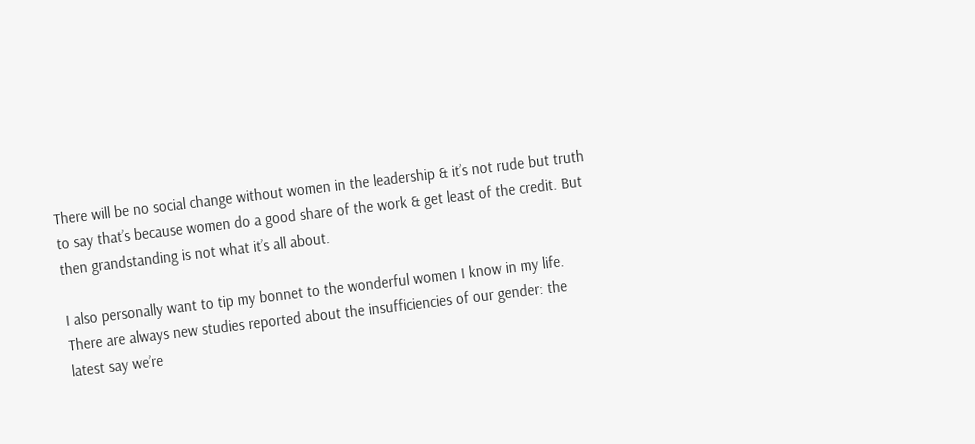There will be no social change without women in the leadership & it’s not rude but truth to say that’s because women do a good share of the work & get least of the credit. But then grandstanding is not what it’s all about.

I also personally want to tip my bonnet to the wonderful women I know in my life. There are always new studies reported about the insufficiencies of our gender: the latest say we’re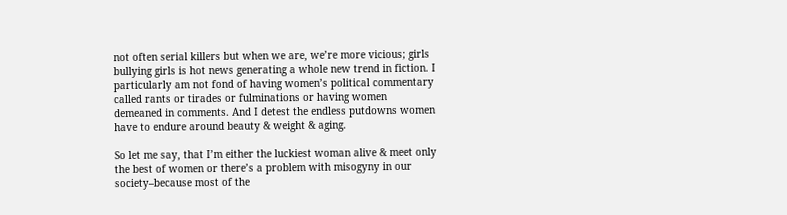not often serial killers but when we are, we’re more vicious; girls bullying girls is hot news generating a whole new trend in fiction. I particularly am not fond of having women’s political commentary called rants or tirades or fulminations or having women demeaned in comments. And I detest the endless putdowns women have to endure around beauty & weight & aging.

So let me say, that I’m either the luckiest woman alive & meet only the best of women or there’s a problem with misogyny in our society–because most of the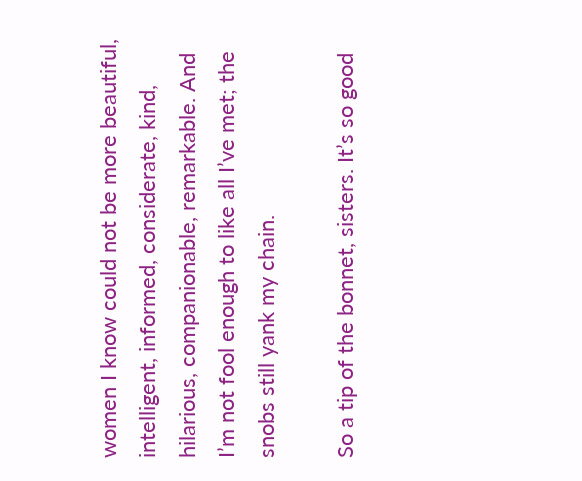women I know could not be more beautiful, intelligent, informed, considerate, kind, hilarious, companionable, remarkable. And I’m not fool enough to like all I’ve met; the snobs still yank my chain.

So a tip of the bonnet, sisters. It’s so good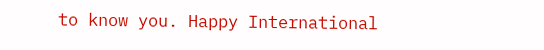to know you. Happy International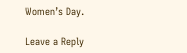Women’s Day.

Leave a Reply